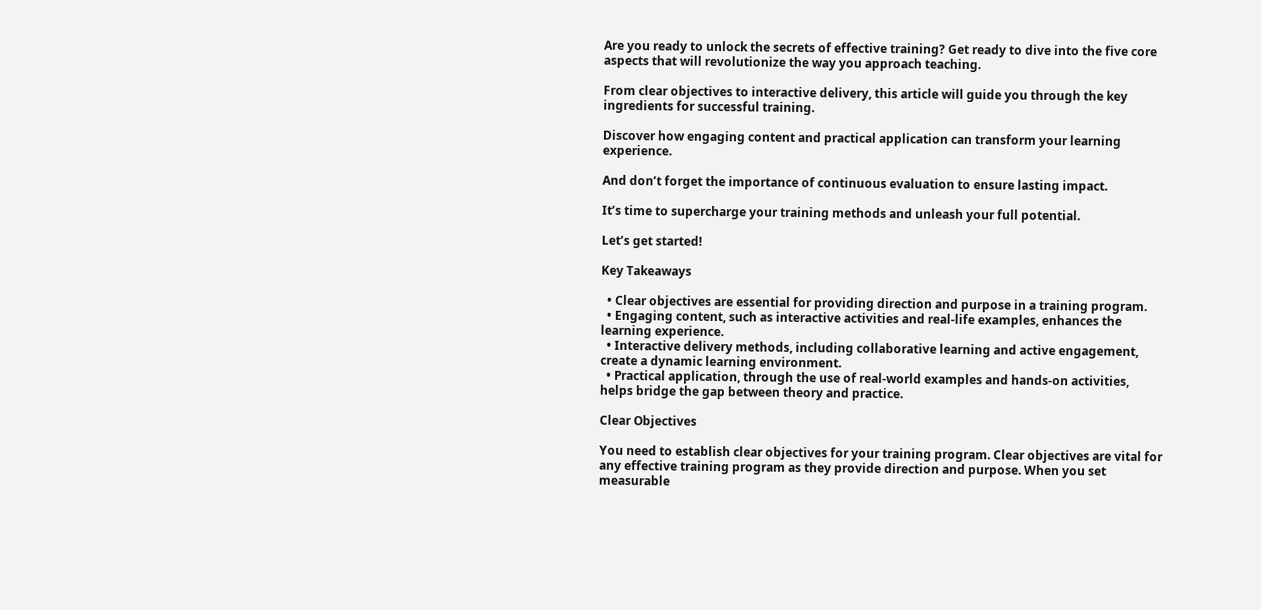Are you ready to unlock the secrets of effective training? Get ready to dive into the five core aspects that will revolutionize the way you approach teaching.

From clear objectives to interactive delivery, this article will guide you through the key ingredients for successful training.

Discover how engaging content and practical application can transform your learning experience.

And don’t forget the importance of continuous evaluation to ensure lasting impact.

It’s time to supercharge your training methods and unleash your full potential.

Let’s get started!

Key Takeaways

  • Clear objectives are essential for providing direction and purpose in a training program.
  • Engaging content, such as interactive activities and real-life examples, enhances the learning experience.
  • Interactive delivery methods, including collaborative learning and active engagement, create a dynamic learning environment.
  • Practical application, through the use of real-world examples and hands-on activities, helps bridge the gap between theory and practice.

Clear Objectives

You need to establish clear objectives for your training program. Clear objectives are vital for any effective training program as they provide direction and purpose. When you set measurable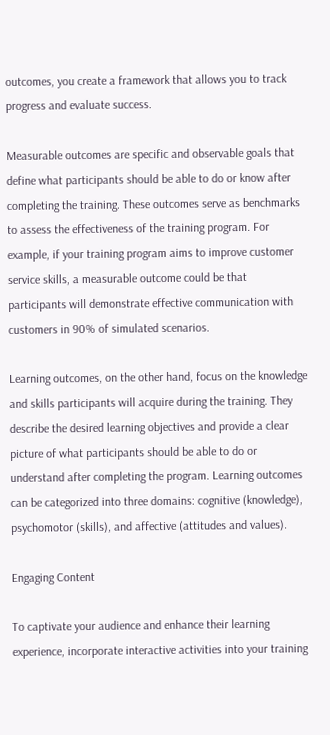outcomes, you create a framework that allows you to track progress and evaluate success.

Measurable outcomes are specific and observable goals that define what participants should be able to do or know after completing the training. These outcomes serve as benchmarks to assess the effectiveness of the training program. For example, if your training program aims to improve customer service skills, a measurable outcome could be that participants will demonstrate effective communication with customers in 90% of simulated scenarios.

Learning outcomes, on the other hand, focus on the knowledge and skills participants will acquire during the training. They describe the desired learning objectives and provide a clear picture of what participants should be able to do or understand after completing the program. Learning outcomes can be categorized into three domains: cognitive (knowledge), psychomotor (skills), and affective (attitudes and values).

Engaging Content

To captivate your audience and enhance their learning experience, incorporate interactive activities into your training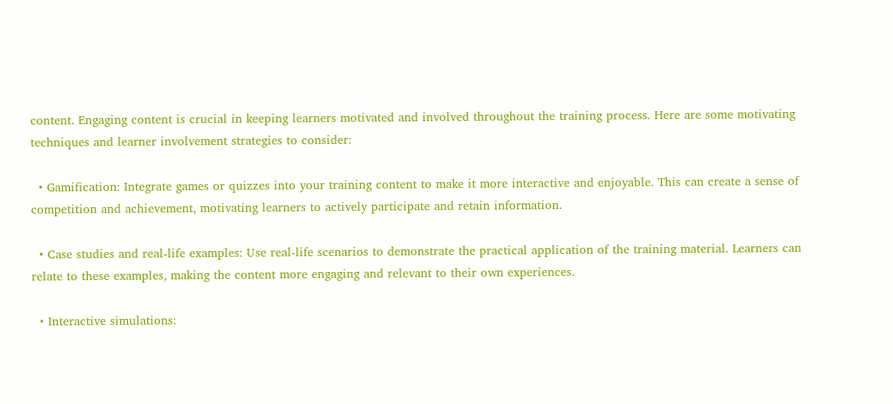content. Engaging content is crucial in keeping learners motivated and involved throughout the training process. Here are some motivating techniques and learner involvement strategies to consider:

  • Gamification: Integrate games or quizzes into your training content to make it more interactive and enjoyable. This can create a sense of competition and achievement, motivating learners to actively participate and retain information.

  • Case studies and real-life examples: Use real-life scenarios to demonstrate the practical application of the training material. Learners can relate to these examples, making the content more engaging and relevant to their own experiences.

  • Interactive simulations: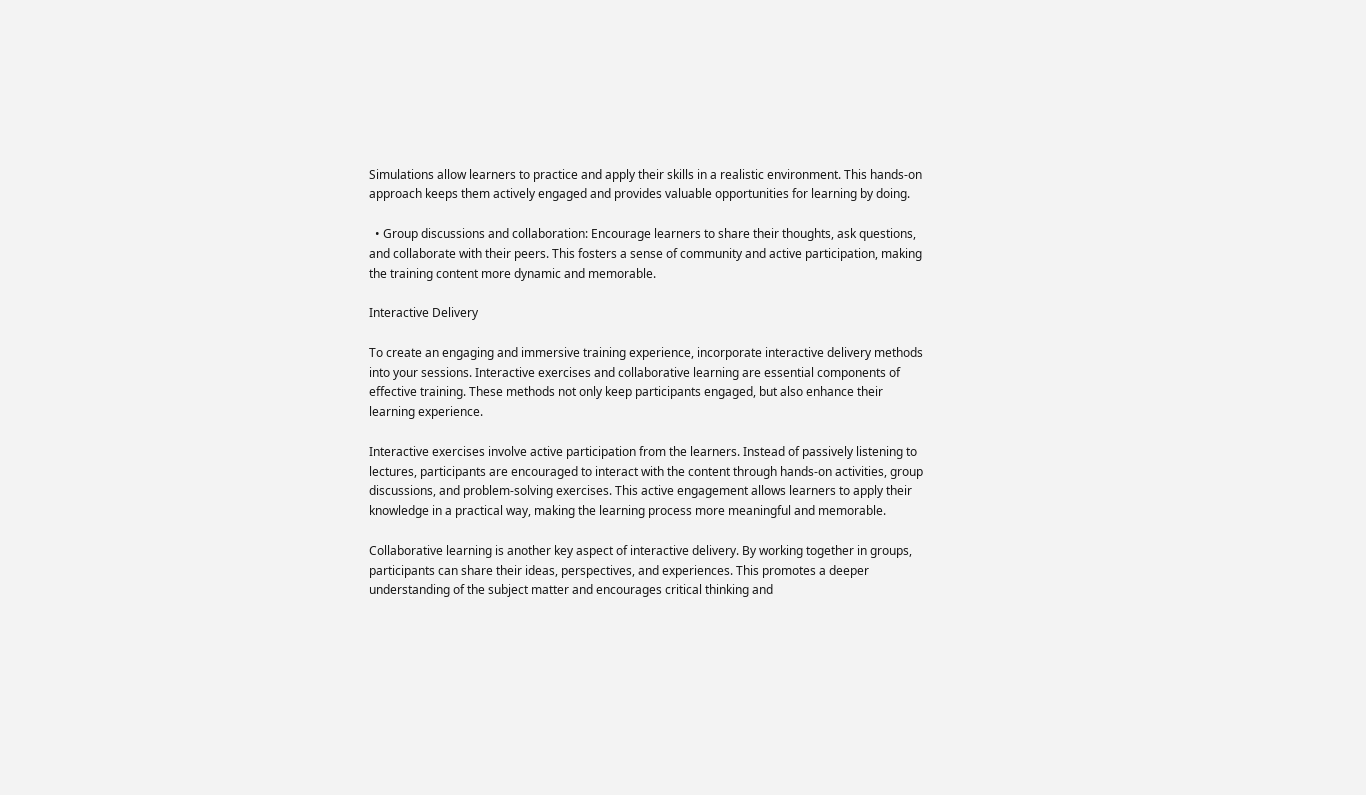Simulations allow learners to practice and apply their skills in a realistic environment. This hands-on approach keeps them actively engaged and provides valuable opportunities for learning by doing.

  • Group discussions and collaboration: Encourage learners to share their thoughts, ask questions, and collaborate with their peers. This fosters a sense of community and active participation, making the training content more dynamic and memorable.

Interactive Delivery

To create an engaging and immersive training experience, incorporate interactive delivery methods into your sessions. Interactive exercises and collaborative learning are essential components of effective training. These methods not only keep participants engaged, but also enhance their learning experience.

Interactive exercises involve active participation from the learners. Instead of passively listening to lectures, participants are encouraged to interact with the content through hands-on activities, group discussions, and problem-solving exercises. This active engagement allows learners to apply their knowledge in a practical way, making the learning process more meaningful and memorable.

Collaborative learning is another key aspect of interactive delivery. By working together in groups, participants can share their ideas, perspectives, and experiences. This promotes a deeper understanding of the subject matter and encourages critical thinking and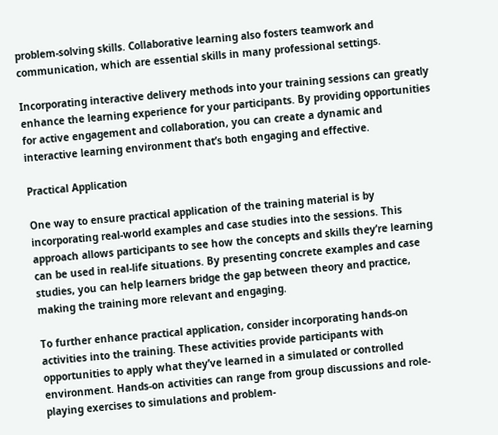problem-solving skills. Collaborative learning also fosters teamwork and communication, which are essential skills in many professional settings.

Incorporating interactive delivery methods into your training sessions can greatly enhance the learning experience for your participants. By providing opportunities for active engagement and collaboration, you can create a dynamic and interactive learning environment that’s both engaging and effective.

Practical Application

One way to ensure practical application of the training material is by incorporating real-world examples and case studies into the sessions. This approach allows participants to see how the concepts and skills they’re learning can be used in real-life situations. By presenting concrete examples and case studies, you can help learners bridge the gap between theory and practice, making the training more relevant and engaging.

To further enhance practical application, consider incorporating hands-on activities into the training. These activities provide participants with opportunities to apply what they’ve learned in a simulated or controlled environment. Hands-on activities can range from group discussions and role-playing exercises to simulations and problem-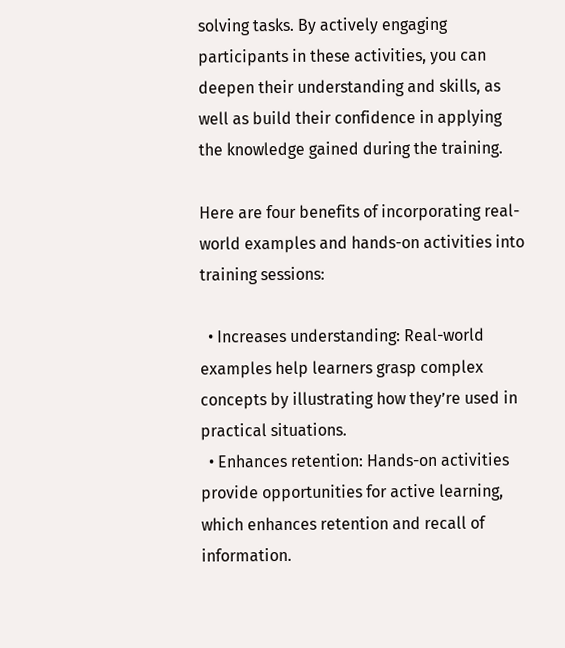solving tasks. By actively engaging participants in these activities, you can deepen their understanding and skills, as well as build their confidence in applying the knowledge gained during the training.

Here are four benefits of incorporating real-world examples and hands-on activities into training sessions:

  • Increases understanding: Real-world examples help learners grasp complex concepts by illustrating how they’re used in practical situations.
  • Enhances retention: Hands-on activities provide opportunities for active learning, which enhances retention and recall of information.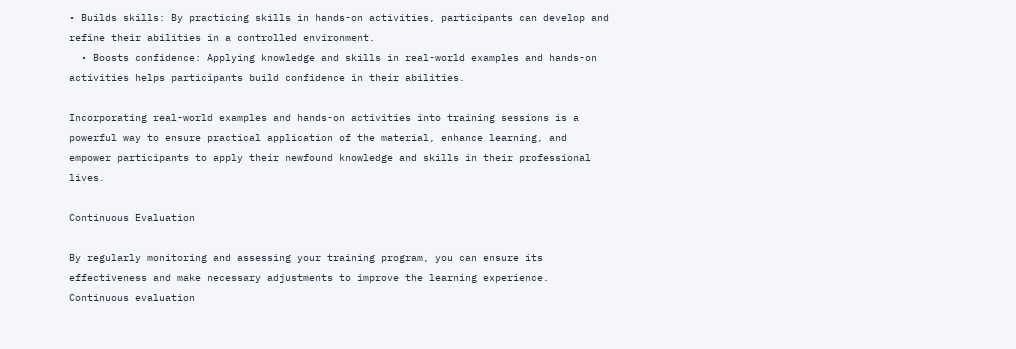• Builds skills: By practicing skills in hands-on activities, participants can develop and refine their abilities in a controlled environment.
  • Boosts confidence: Applying knowledge and skills in real-world examples and hands-on activities helps participants build confidence in their abilities.

Incorporating real-world examples and hands-on activities into training sessions is a powerful way to ensure practical application of the material, enhance learning, and empower participants to apply their newfound knowledge and skills in their professional lives.

Continuous Evaluation

By regularly monitoring and assessing your training program, you can ensure its effectiveness and make necessary adjustments to improve the learning experience. Continuous evaluation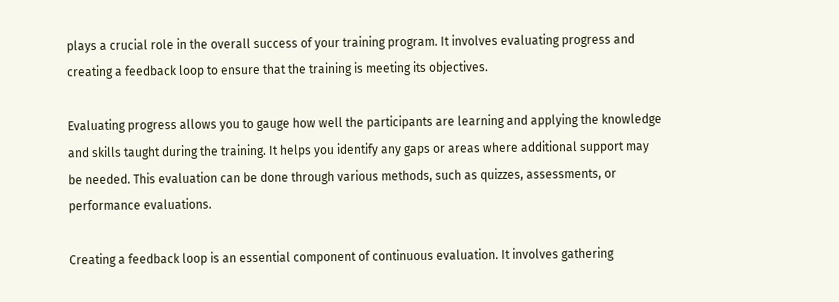plays a crucial role in the overall success of your training program. It involves evaluating progress and creating a feedback loop to ensure that the training is meeting its objectives.

Evaluating progress allows you to gauge how well the participants are learning and applying the knowledge and skills taught during the training. It helps you identify any gaps or areas where additional support may be needed. This evaluation can be done through various methods, such as quizzes, assessments, or performance evaluations.

Creating a feedback loop is an essential component of continuous evaluation. It involves gathering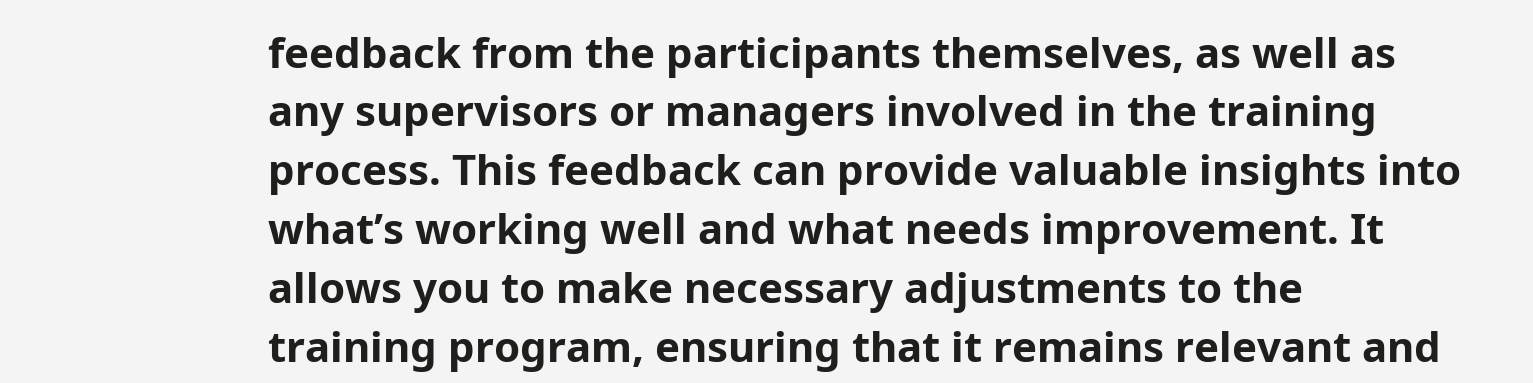feedback from the participants themselves, as well as any supervisors or managers involved in the training process. This feedback can provide valuable insights into what’s working well and what needs improvement. It allows you to make necessary adjustments to the training program, ensuring that it remains relevant and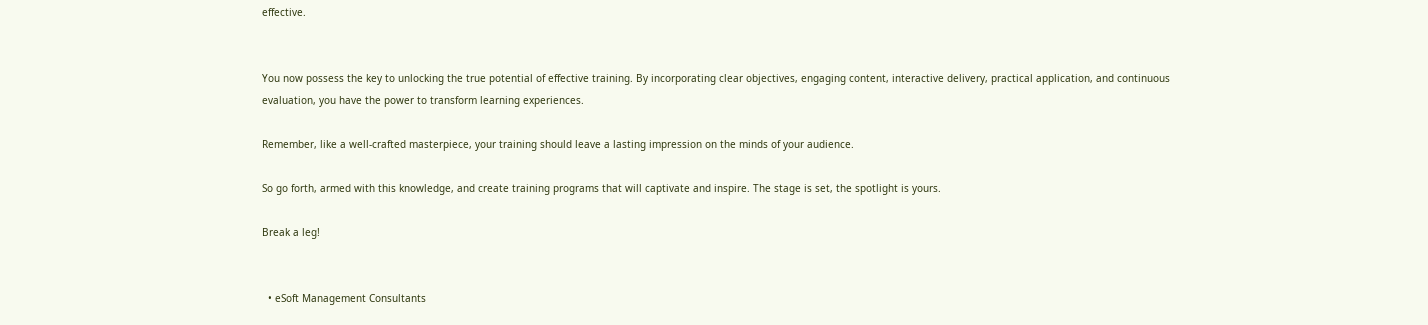effective.


You now possess the key to unlocking the true potential of effective training. By incorporating clear objectives, engaging content, interactive delivery, practical application, and continuous evaluation, you have the power to transform learning experiences.

Remember, like a well-crafted masterpiece, your training should leave a lasting impression on the minds of your audience.

So go forth, armed with this knowledge, and create training programs that will captivate and inspire. The stage is set, the spotlight is yours.

Break a leg!


  • eSoft Management Consultants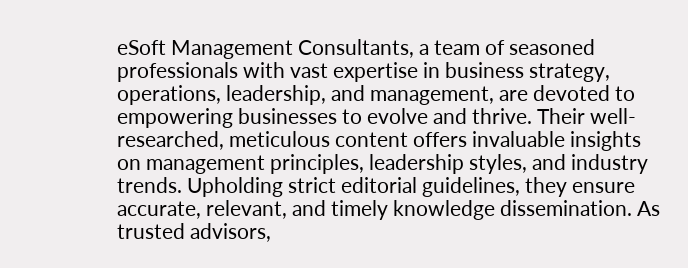eSoft Management Consultants, a team of seasoned professionals with vast expertise in business strategy, operations, leadership, and management, are devoted to empowering businesses to evolve and thrive. Their well-researched, meticulous content offers invaluable insights on management principles, leadership styles, and industry trends. Upholding strict editorial guidelines, they ensure accurate, relevant, and timely knowledge dissemination. As trusted advisors,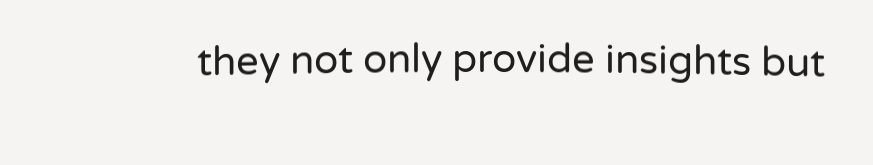they not only provide insights but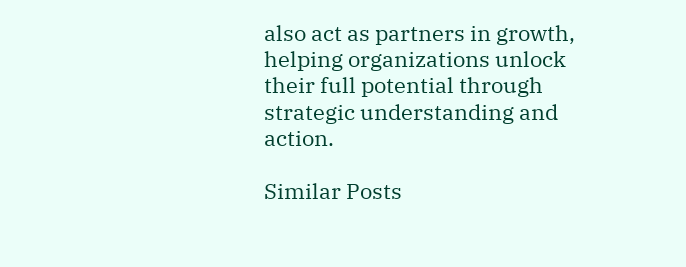also act as partners in growth, helping organizations unlock their full potential through strategic understanding and action.

Similar Posts